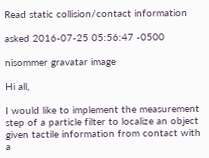Read static collision/contact information

asked 2016-07-25 05:56:47 -0500

nisommer gravatar image

Hi all,

I would like to implement the measurement step of a particle filter to localize an object given tactile information from contact with a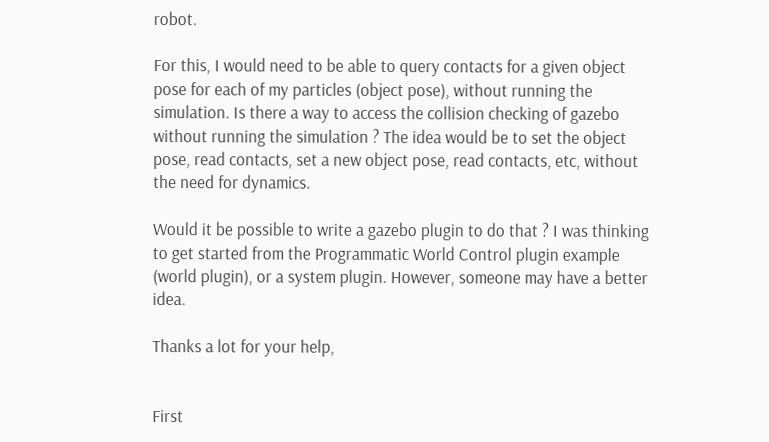robot.

For this, I would need to be able to query contacts for a given object pose for each of my particles (object pose), without running the simulation. Is there a way to access the collision checking of gazebo without running the simulation ? The idea would be to set the object pose, read contacts, set a new object pose, read contacts, etc, without the need for dynamics.

Would it be possible to write a gazebo plugin to do that ? I was thinking to get started from the Programmatic World Control plugin example (world plugin), or a system plugin. However, someone may have a better idea.

Thanks a lot for your help,


First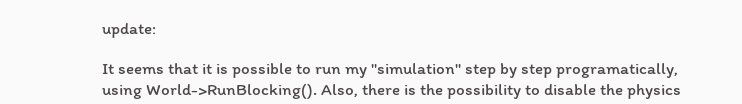update:

It seems that it is possible to run my "simulation" step by step programatically, using World->RunBlocking(). Also, there is the possibility to disable the physics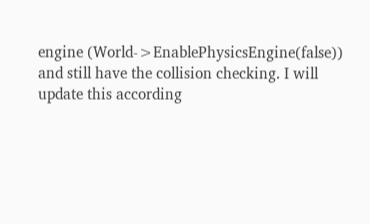engine (World->EnablePhysicsEngine(false)) and still have the collision checking. I will update this according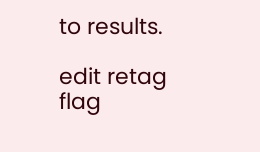to results.

edit retag flag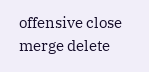offensive close merge delete